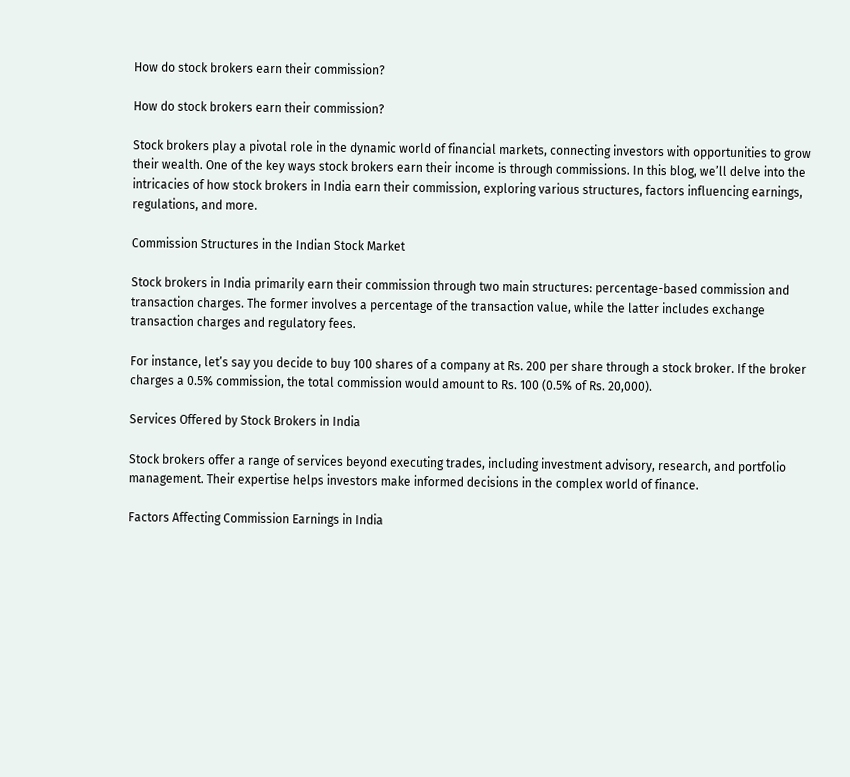How do stock brokers earn their commission?

How do stock brokers earn their commission?

Stock brokers play a pivotal role in the dynamic world of financial markets, connecting investors with opportunities to grow their wealth. One of the key ways stock brokers earn their income is through commissions. In this blog, we’ll delve into the intricacies of how stock brokers in India earn their commission, exploring various structures, factors influencing earnings, regulations, and more.

Commission Structures in the Indian Stock Market

Stock brokers in India primarily earn their commission through two main structures: percentage-based commission and transaction charges. The former involves a percentage of the transaction value, while the latter includes exchange transaction charges and regulatory fees.

For instance, let’s say you decide to buy 100 shares of a company at Rs. 200 per share through a stock broker. If the broker charges a 0.5% commission, the total commission would amount to Rs. 100 (0.5% of Rs. 20,000).

Services Offered by Stock Brokers in India

Stock brokers offer a range of services beyond executing trades, including investment advisory, research, and portfolio management. Their expertise helps investors make informed decisions in the complex world of finance.

Factors Affecting Commission Earnings in India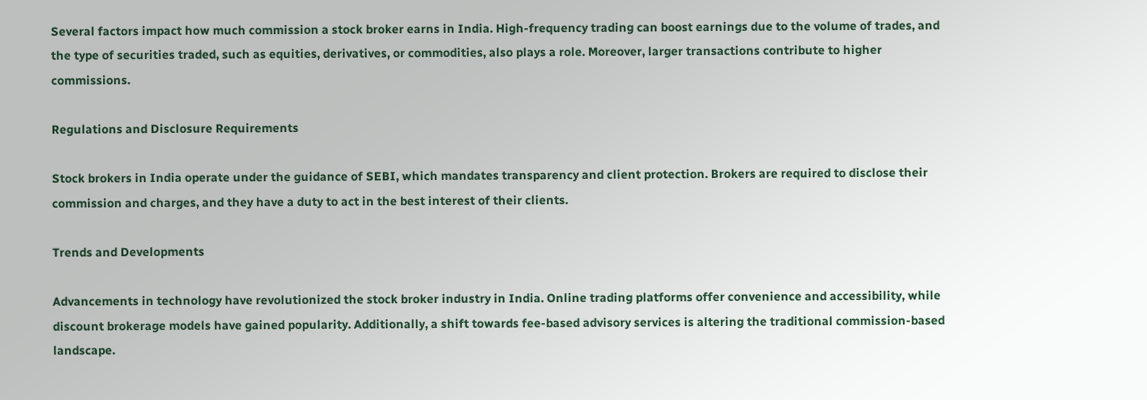Several factors impact how much commission a stock broker earns in India. High-frequency trading can boost earnings due to the volume of trades, and the type of securities traded, such as equities, derivatives, or commodities, also plays a role. Moreover, larger transactions contribute to higher commissions.

Regulations and Disclosure Requirements

Stock brokers in India operate under the guidance of SEBI, which mandates transparency and client protection. Brokers are required to disclose their commission and charges, and they have a duty to act in the best interest of their clients.

Trends and Developments

Advancements in technology have revolutionized the stock broker industry in India. Online trading platforms offer convenience and accessibility, while discount brokerage models have gained popularity. Additionally, a shift towards fee-based advisory services is altering the traditional commission-based landscape.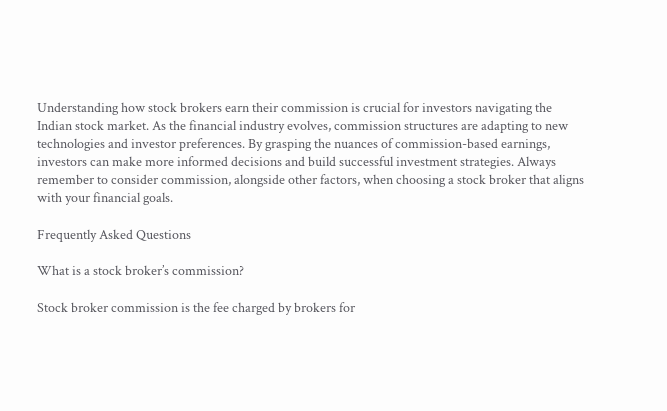Understanding how stock brokers earn their commission is crucial for investors navigating the Indian stock market. As the financial industry evolves, commission structures are adapting to new technologies and investor preferences. By grasping the nuances of commission-based earnings, investors can make more informed decisions and build successful investment strategies. Always remember to consider commission, alongside other factors, when choosing a stock broker that aligns with your financial goals.

Frequently Asked Questions

What is a stock broker’s commission?

Stock broker commission is the fee charged by brokers for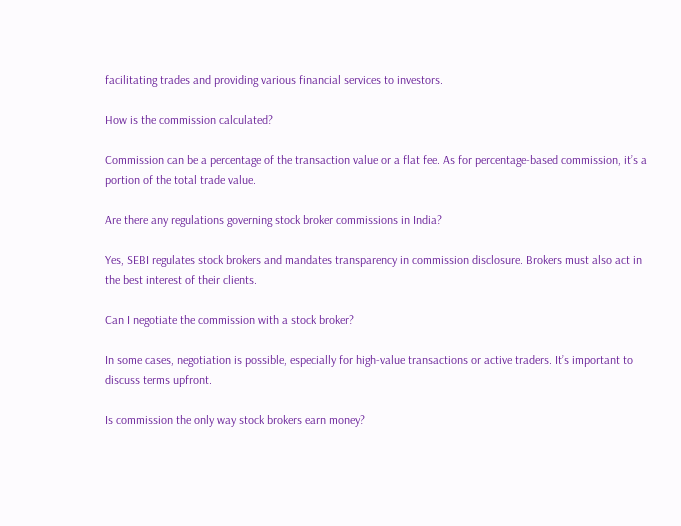facilitating trades and providing various financial services to investors.

How is the commission calculated?

Commission can be a percentage of the transaction value or a flat fee. As for percentage-based commission, it’s a portion of the total trade value.

Are there any regulations governing stock broker commissions in India?

Yes, SEBI regulates stock brokers and mandates transparency in commission disclosure. Brokers must also act in the best interest of their clients.

Can I negotiate the commission with a stock broker?

In some cases, negotiation is possible, especially for high-value transactions or active traders. It’s important to discuss terms upfront.

Is commission the only way stock brokers earn money?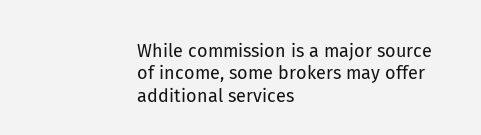While commission is a major source of income, some brokers may offer additional services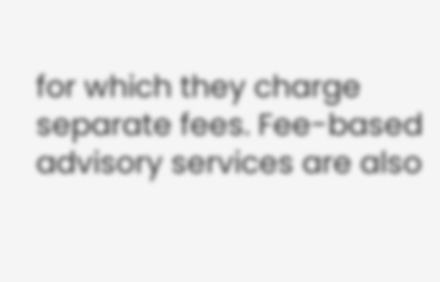for which they charge separate fees. Fee-based advisory services are also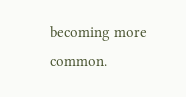becoming more common.